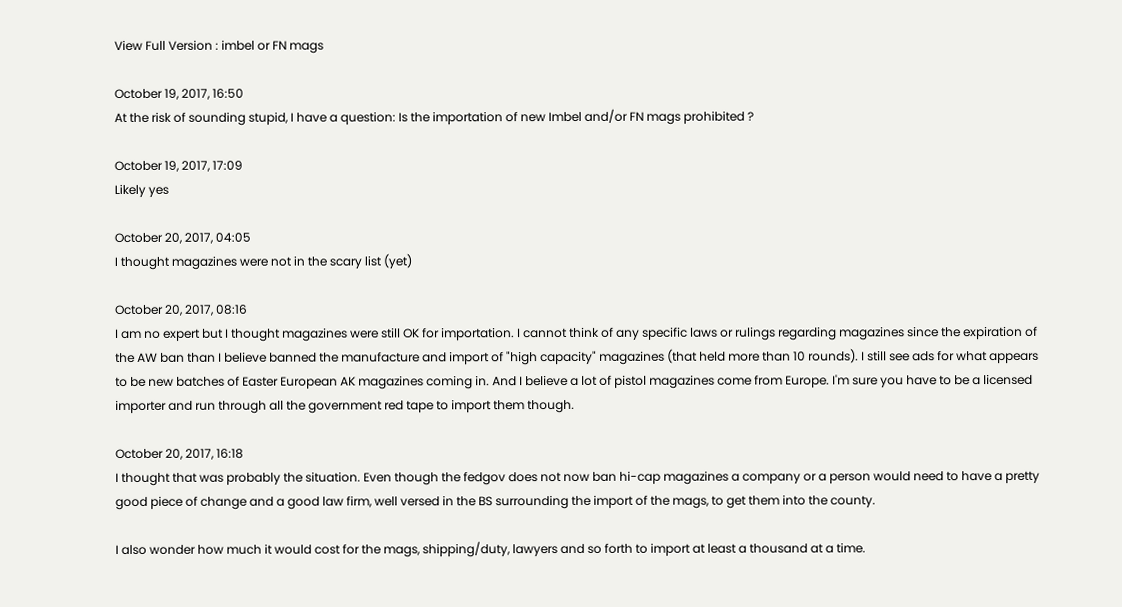View Full Version : imbel or FN mags

October 19, 2017, 16:50
At the risk of sounding stupid, I have a question: Is the importation of new Imbel and/or FN mags prohibited ?

October 19, 2017, 17:09
Likely yes

October 20, 2017, 04:05
I thought magazines were not in the scary list (yet)

October 20, 2017, 08:16
I am no expert but I thought magazines were still OK for importation. I cannot think of any specific laws or rulings regarding magazines since the expiration of the AW ban than I believe banned the manufacture and import of "high capacity" magazines (that held more than 10 rounds). I still see ads for what appears to be new batches of Easter European AK magazines coming in. And I believe a lot of pistol magazines come from Europe. I'm sure you have to be a licensed importer and run through all the government red tape to import them though.

October 20, 2017, 16:18
I thought that was probably the situation. Even though the fedgov does not now ban hi-cap magazines a company or a person would need to have a pretty good piece of change and a good law firm, well versed in the BS surrounding the import of the mags, to get them into the county.

I also wonder how much it would cost for the mags, shipping/duty, lawyers and so forth to import at least a thousand at a time.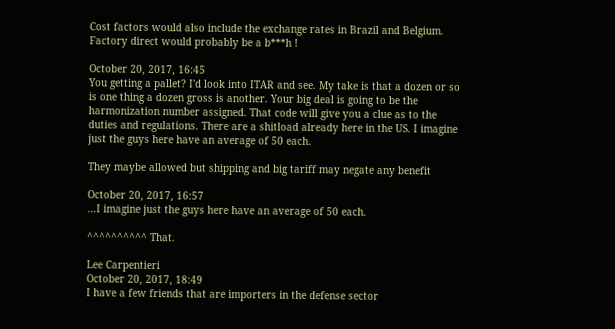Cost factors would also include the exchange rates in Brazil and Belgium.
Factory direct would probably be a b***h !

October 20, 2017, 16:45
You getting a pallet? I'd look into ITAR and see. My take is that a dozen or so is one thing a dozen gross is another. Your big deal is going to be the harmonization number assigned. That code will give you a clue as to the duties and regulations. There are a shitload already here in the US. I imagine just the guys here have an average of 50 each.

They maybe allowed but shipping and big tariff may negate any benefit

October 20, 2017, 16:57
...I imagine just the guys here have an average of 50 each.

^^^^^^^^^^ That.

Lee Carpentieri
October 20, 2017, 18:49
I have a few friends that are importers in the defense sector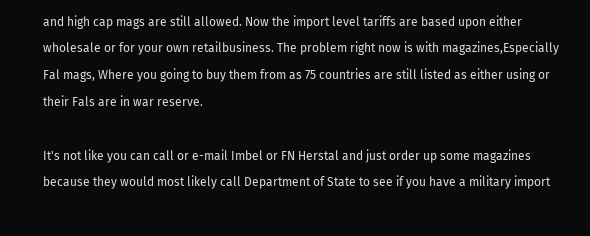and high cap mags are still allowed. Now the import level tariffs are based upon either wholesale or for your own retailbusiness. The problem right now is with magazines,Especially Fal mags, Where you going to buy them from as 75 countries are still listed as either using or their Fals are in war reserve.

It's not like you can call or e-mail Imbel or FN Herstal and just order up some magazines because they would most likely call Department of State to see if you have a military import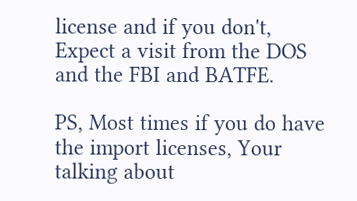license and if you don't, Expect a visit from the DOS and the FBI and BATFE.

PS, Most times if you do have the import licenses, Your talking about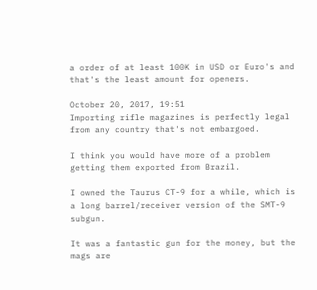a order of at least 100K in USD or Euro's and that's the least amount for openers.

October 20, 2017, 19:51
Importing rifle magazines is perfectly legal from any country that's not embargoed.

I think you would have more of a problem getting them exported from Brazil.

I owned the Taurus CT-9 for a while, which is a long barrel/receiver version of the SMT-9 subgun.

It was a fantastic gun for the money, but the mags are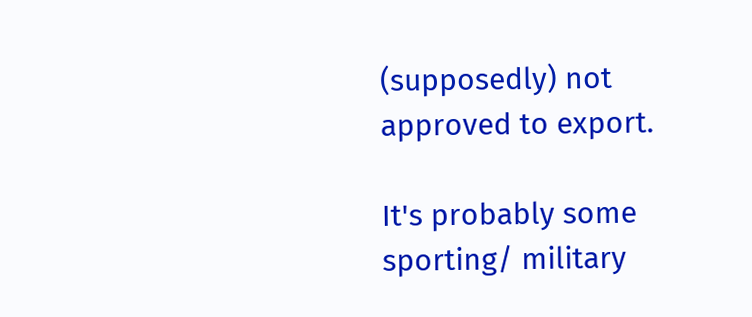(supposedly) not approved to export.

It's probably some sporting/ military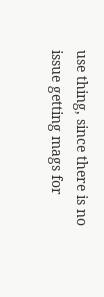use thing, since there is no issue getting mags for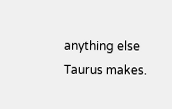anything else Taurus makes.